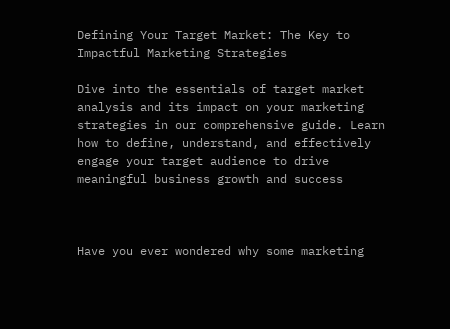Defining Your Target Market: The Key to Impactful Marketing Strategies

Dive into the essentials of target market analysis and its impact on your marketing strategies in our comprehensive guide. Learn how to define, understand, and effectively engage your target audience to drive meaningful business growth and success



Have you ever wondered why some marketing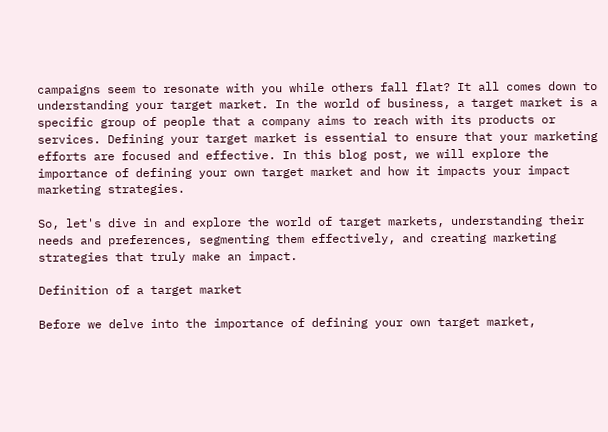campaigns seem to resonate with you while others fall flat? It all comes down to understanding your target market. In the world of business, a target market is a specific group of people that a company aims to reach with its products or services. Defining your target market is essential to ensure that your marketing efforts are focused and effective. In this blog post, we will explore the importance of defining your own target market and how it impacts your impact marketing strategies.

So, let's dive in and explore the world of target markets, understanding their needs and preferences, segmenting them effectively, and creating marketing strategies that truly make an impact.

Definition of a target market

Before we delve into the importance of defining your own target market,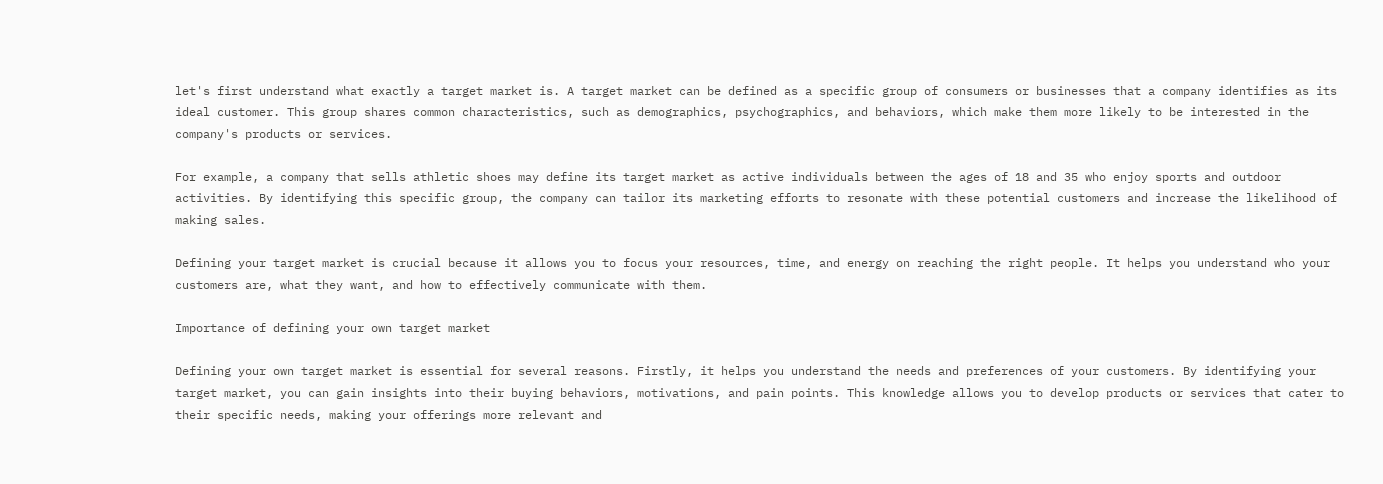let's first understand what exactly a target market is. A target market can be defined as a specific group of consumers or businesses that a company identifies as its ideal customer. This group shares common characteristics, such as demographics, psychographics, and behaviors, which make them more likely to be interested in the company's products or services.

For example, a company that sells athletic shoes may define its target market as active individuals between the ages of 18 and 35 who enjoy sports and outdoor activities. By identifying this specific group, the company can tailor its marketing efforts to resonate with these potential customers and increase the likelihood of making sales.

Defining your target market is crucial because it allows you to focus your resources, time, and energy on reaching the right people. It helps you understand who your customers are, what they want, and how to effectively communicate with them.

Importance of defining your own target market

Defining your own target market is essential for several reasons. Firstly, it helps you understand the needs and preferences of your customers. By identifying your target market, you can gain insights into their buying behaviors, motivations, and pain points. This knowledge allows you to develop products or services that cater to their specific needs, making your offerings more relevant and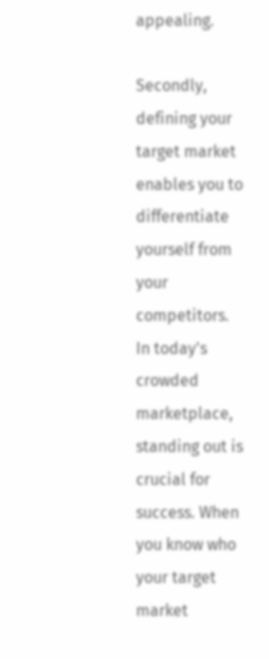appealing.

Secondly, defining your target market enables you to differentiate yourself from your competitors. In today's crowded marketplace, standing out is crucial for success. When you know who your target market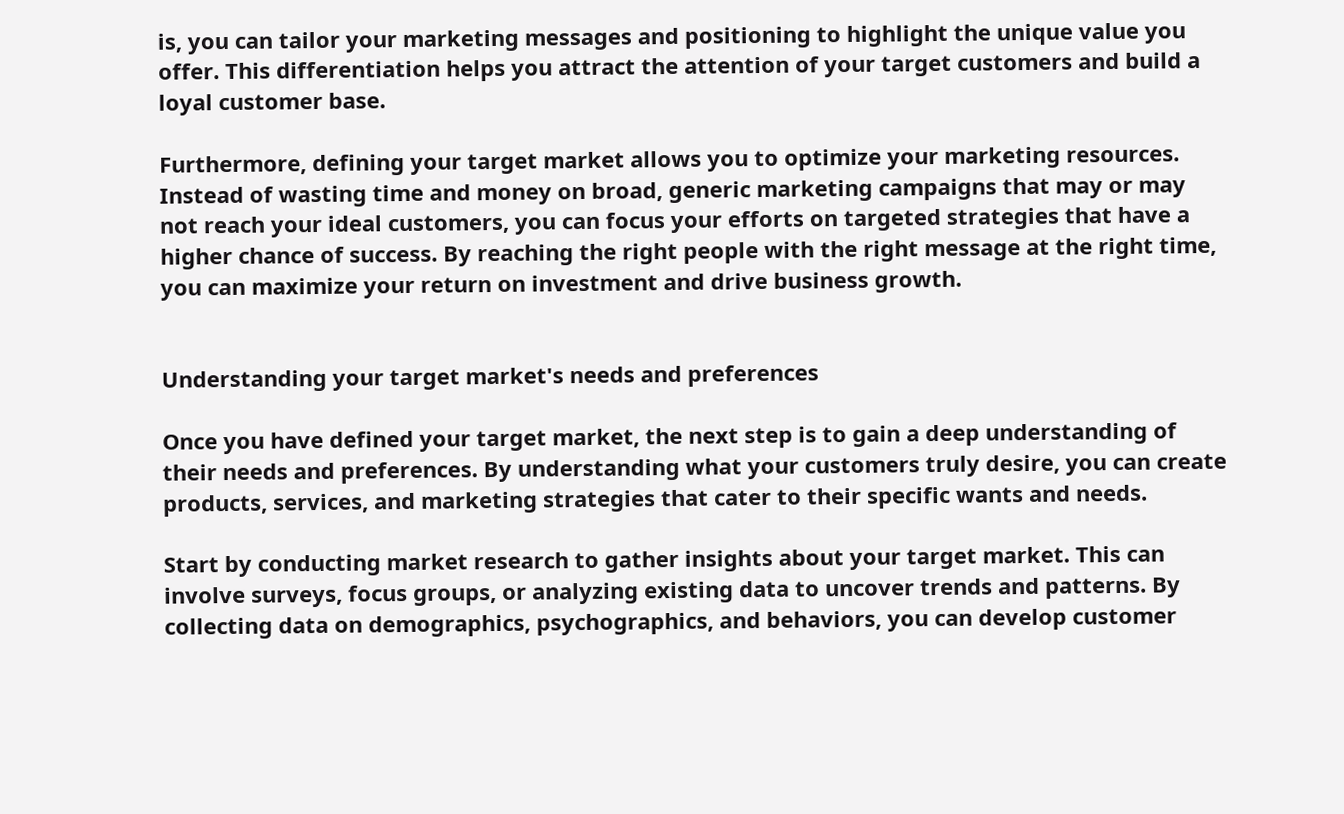is, you can tailor your marketing messages and positioning to highlight the unique value you offer. This differentiation helps you attract the attention of your target customers and build a loyal customer base.

Furthermore, defining your target market allows you to optimize your marketing resources. Instead of wasting time and money on broad, generic marketing campaigns that may or may not reach your ideal customers, you can focus your efforts on targeted strategies that have a higher chance of success. By reaching the right people with the right message at the right time, you can maximize your return on investment and drive business growth.


Understanding your target market's needs and preferences

Once you have defined your target market, the next step is to gain a deep understanding of their needs and preferences. By understanding what your customers truly desire, you can create products, services, and marketing strategies that cater to their specific wants and needs.

Start by conducting market research to gather insights about your target market. This can involve surveys, focus groups, or analyzing existing data to uncover trends and patterns. By collecting data on demographics, psychographics, and behaviors, you can develop customer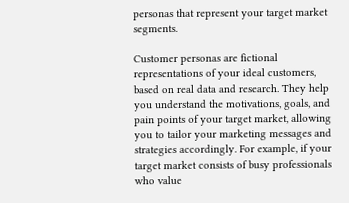personas that represent your target market segments.

Customer personas are fictional representations of your ideal customers, based on real data and research. They help you understand the motivations, goals, and pain points of your target market, allowing you to tailor your marketing messages and strategies accordingly. For example, if your target market consists of busy professionals who value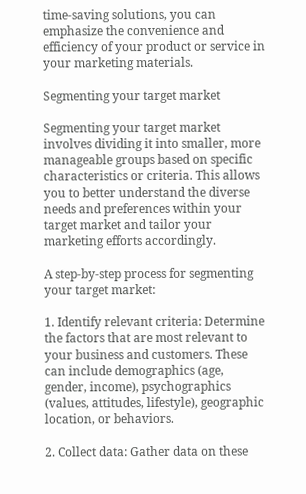time-saving solutions, you can emphasize the convenience and efficiency of your product or service in your marketing materials.

Segmenting your target market

Segmenting your target market involves dividing it into smaller, more manageable groups based on specific characteristics or criteria. This allows you to better understand the diverse needs and preferences within your target market and tailor your marketing efforts accordingly.

A step-by-step process for segmenting your target market:

1. Identify relevant criteria: Determine the factors that are most relevant to your business and customers. These can include demographics (age, gender, income), psychographics (values, attitudes, lifestyle), geographic location, or behaviors.

2. Collect data: Gather data on these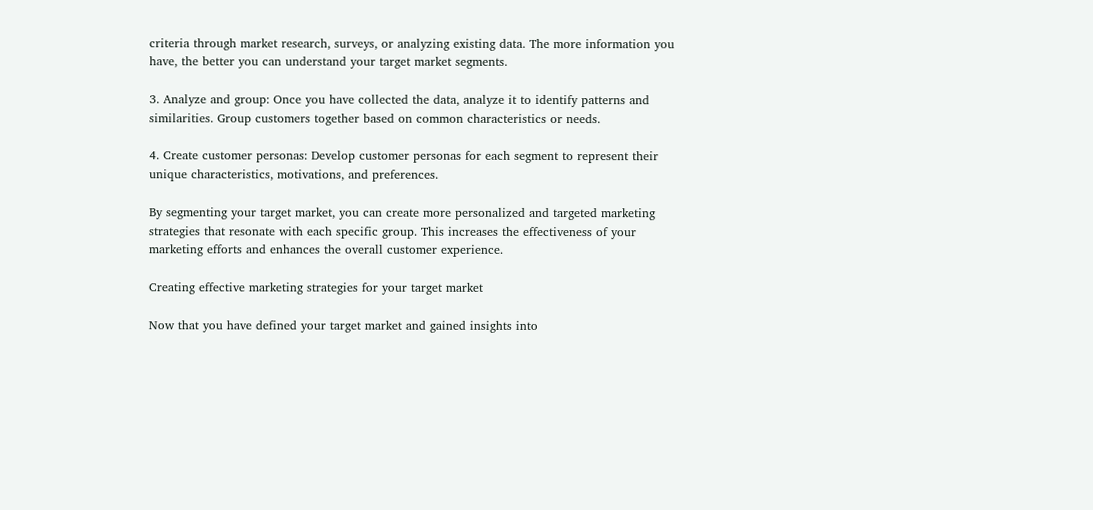criteria through market research, surveys, or analyzing existing data. The more information you have, the better you can understand your target market segments.

3. Analyze and group: Once you have collected the data, analyze it to identify patterns and similarities. Group customers together based on common characteristics or needs.

4. Create customer personas: Develop customer personas for each segment to represent their unique characteristics, motivations, and preferences.

By segmenting your target market, you can create more personalized and targeted marketing strategies that resonate with each specific group. This increases the effectiveness of your marketing efforts and enhances the overall customer experience.

Creating effective marketing strategies for your target market

Now that you have defined your target market and gained insights into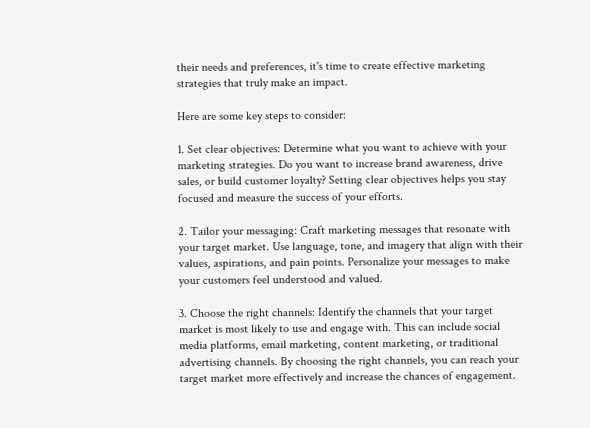their needs and preferences, it's time to create effective marketing strategies that truly make an impact.

Here are some key steps to consider:

1. Set clear objectives: Determine what you want to achieve with your marketing strategies. Do you want to increase brand awareness, drive sales, or build customer loyalty? Setting clear objectives helps you stay focused and measure the success of your efforts.

2. Tailor your messaging: Craft marketing messages that resonate with your target market. Use language, tone, and imagery that align with their values, aspirations, and pain points. Personalize your messages to make your customers feel understood and valued.

3. Choose the right channels: Identify the channels that your target market is most likely to use and engage with. This can include social media platforms, email marketing, content marketing, or traditional advertising channels. By choosing the right channels, you can reach your target market more effectively and increase the chances of engagement.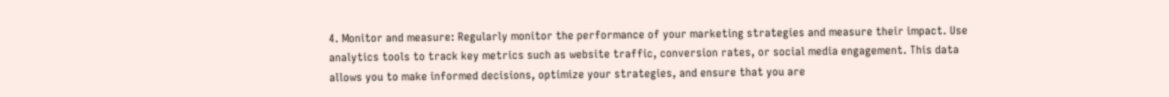4. Monitor and measure: Regularly monitor the performance of your marketing strategies and measure their impact. Use analytics tools to track key metrics such as website traffic, conversion rates, or social media engagement. This data allows you to make informed decisions, optimize your strategies, and ensure that you are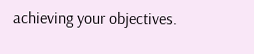achieving your objectives.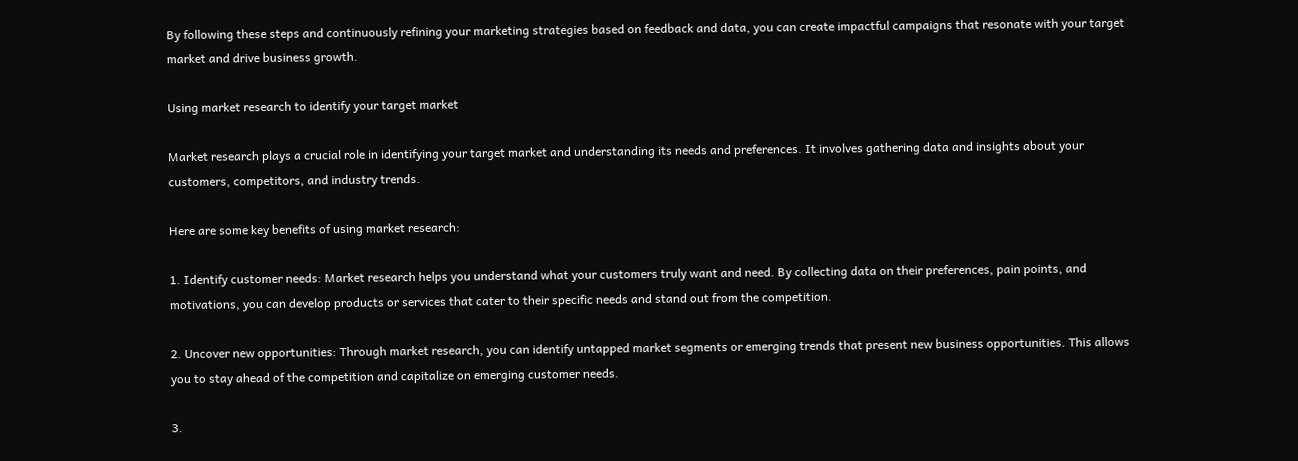By following these steps and continuously refining your marketing strategies based on feedback and data, you can create impactful campaigns that resonate with your target market and drive business growth.

Using market research to identify your target market

Market research plays a crucial role in identifying your target market and understanding its needs and preferences. It involves gathering data and insights about your customers, competitors, and industry trends.

Here are some key benefits of using market research:

1. Identify customer needs: Market research helps you understand what your customers truly want and need. By collecting data on their preferences, pain points, and motivations, you can develop products or services that cater to their specific needs and stand out from the competition.

2. Uncover new opportunities: Through market research, you can identify untapped market segments or emerging trends that present new business opportunities. This allows you to stay ahead of the competition and capitalize on emerging customer needs.

3.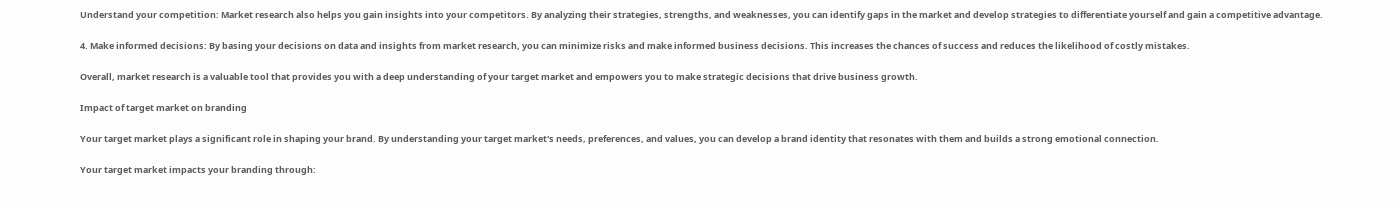Understand your competition: Market research also helps you gain insights into your competitors. By analyzing their strategies, strengths, and weaknesses, you can identify gaps in the market and develop strategies to differentiate yourself and gain a competitive advantage.

4. Make informed decisions: By basing your decisions on data and insights from market research, you can minimize risks and make informed business decisions. This increases the chances of success and reduces the likelihood of costly mistakes.

Overall, market research is a valuable tool that provides you with a deep understanding of your target market and empowers you to make strategic decisions that drive business growth.

Impact of target market on branding

Your target market plays a significant role in shaping your brand. By understanding your target market's needs, preferences, and values, you can develop a brand identity that resonates with them and builds a strong emotional connection.

Your target market impacts your branding through: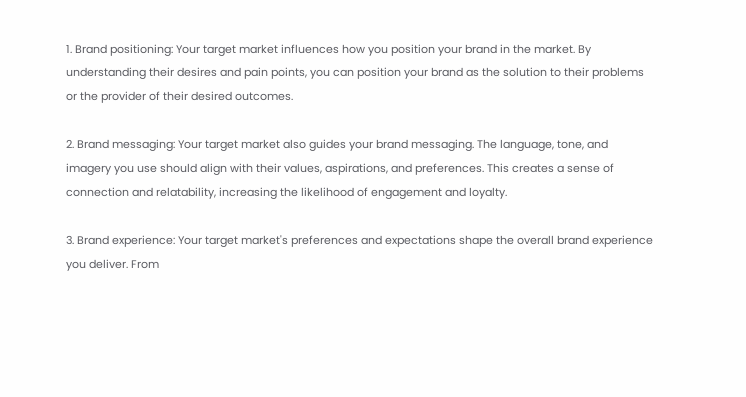1. Brand positioning: Your target market influences how you position your brand in the market. By understanding their desires and pain points, you can position your brand as the solution to their problems or the provider of their desired outcomes.

2. Brand messaging: Your target market also guides your brand messaging. The language, tone, and imagery you use should align with their values, aspirations, and preferences. This creates a sense of connection and relatability, increasing the likelihood of engagement and loyalty.

3. Brand experience: Your target market's preferences and expectations shape the overall brand experience you deliver. From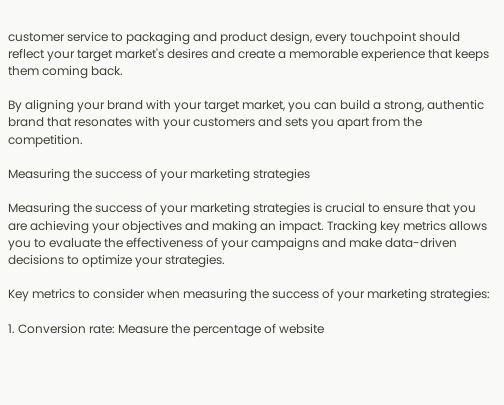customer service to packaging and product design, every touchpoint should reflect your target market's desires and create a memorable experience that keeps them coming back.

By aligning your brand with your target market, you can build a strong, authentic brand that resonates with your customers and sets you apart from the competition.

Measuring the success of your marketing strategies

Measuring the success of your marketing strategies is crucial to ensure that you are achieving your objectives and making an impact. Tracking key metrics allows you to evaluate the effectiveness of your campaigns and make data-driven decisions to optimize your strategies.

Key metrics to consider when measuring the success of your marketing strategies:

1. Conversion rate: Measure the percentage of website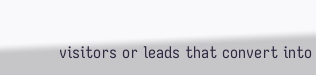visitors or leads that convert into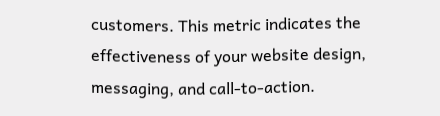customers. This metric indicates the effectiveness of your website design, messaging, and call-to-action.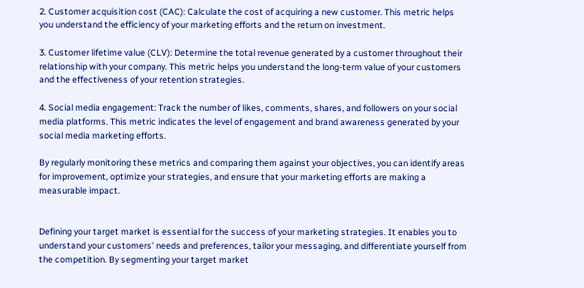2. Customer acquisition cost (CAC): Calculate the cost of acquiring a new customer. This metric helps you understand the efficiency of your marketing efforts and the return on investment.

3. Customer lifetime value (CLV): Determine the total revenue generated by a customer throughout their relationship with your company. This metric helps you understand the long-term value of your customers and the effectiveness of your retention strategies.

4. Social media engagement: Track the number of likes, comments, shares, and followers on your social media platforms. This metric indicates the level of engagement and brand awareness generated by your social media marketing efforts.

By regularly monitoring these metrics and comparing them against your objectives, you can identify areas for improvement, optimize your strategies, and ensure that your marketing efforts are making a measurable impact.


Defining your target market is essential for the success of your marketing strategies. It enables you to understand your customers' needs and preferences, tailor your messaging, and differentiate yourself from the competition. By segmenting your target market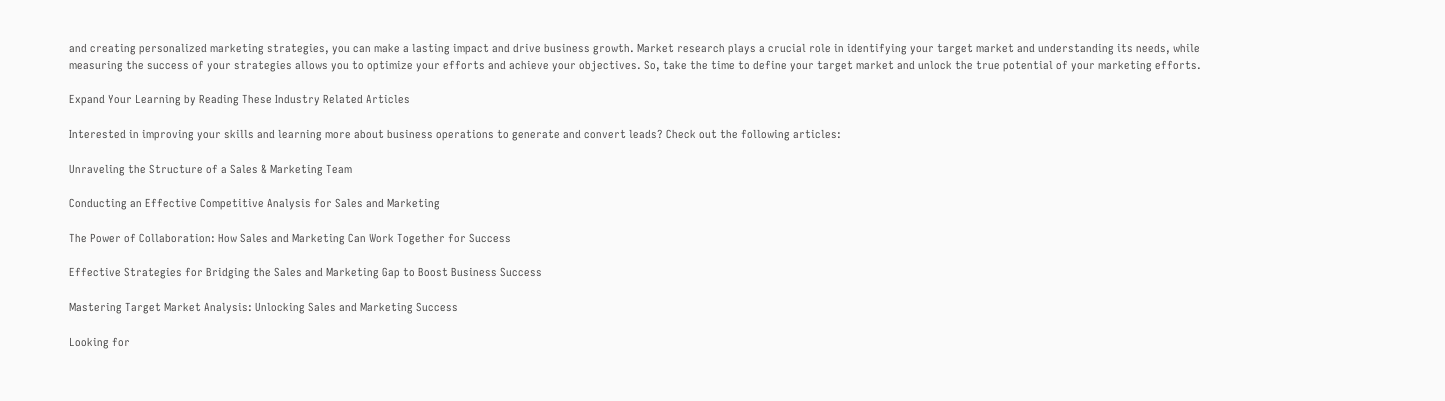and creating personalized marketing strategies, you can make a lasting impact and drive business growth. Market research plays a crucial role in identifying your target market and understanding its needs, while measuring the success of your strategies allows you to optimize your efforts and achieve your objectives. So, take the time to define your target market and unlock the true potential of your marketing efforts.

Expand Your Learning by Reading These Industry Related Articles

Interested in improving your skills and learning more about business operations to generate and convert leads? Check out the following articles:

Unraveling the Structure of a Sales & Marketing Team

Conducting an Effective Competitive Analysis for Sales and Marketing

The Power of Collaboration: How Sales and Marketing Can Work Together for Success

Effective Strategies for Bridging the Sales and Marketing Gap to Boost Business Success

Mastering Target Market Analysis: Unlocking Sales and Marketing Success

Looking for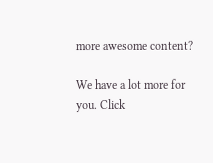more awesome content?

We have a lot more for you. Click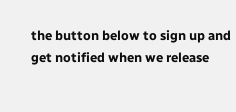the button below to sign up and get notified when we release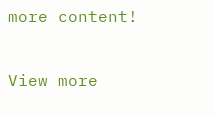more content!

View more